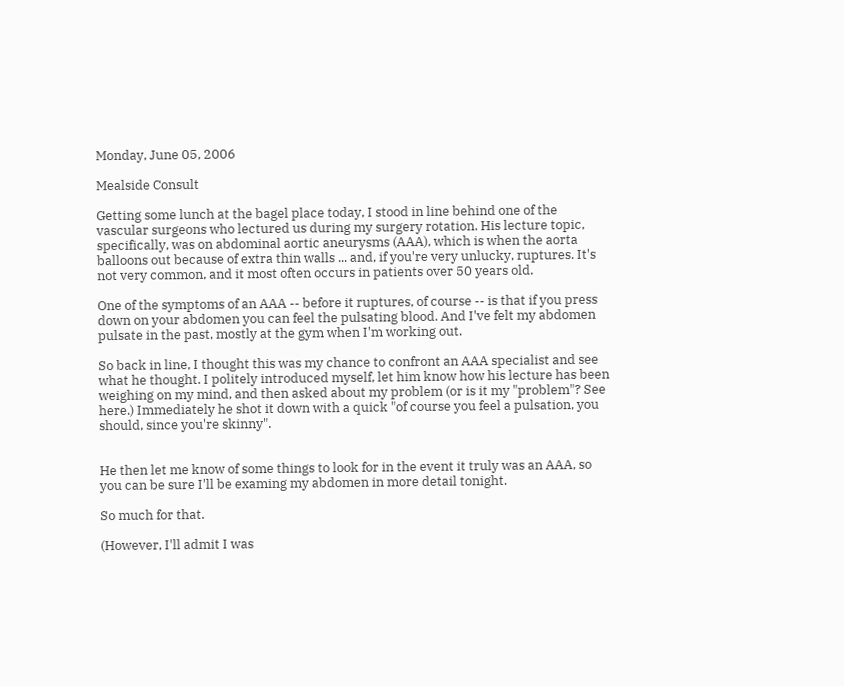Monday, June 05, 2006

Mealside Consult

Getting some lunch at the bagel place today, I stood in line behind one of the vascular surgeons who lectured us during my surgery rotation. His lecture topic, specifically, was on abdominal aortic aneurysms (AAA), which is when the aorta balloons out because of extra thin walls ... and, if you're very unlucky, ruptures. It's not very common, and it most often occurs in patients over 50 years old.

One of the symptoms of an AAA -- before it ruptures, of course -- is that if you press down on your abdomen you can feel the pulsating blood. And I've felt my abdomen pulsate in the past, mostly at the gym when I'm working out.

So back in line, I thought this was my chance to confront an AAA specialist and see what he thought. I politely introduced myself, let him know how his lecture has been weighing on my mind, and then asked about my problem (or is it my "problem"? See here.) Immediately he shot it down with a quick "of course you feel a pulsation, you should, since you're skinny".


He then let me know of some things to look for in the event it truly was an AAA, so you can be sure I'll be examing my abdomen in more detail tonight.

So much for that.

(However, I'll admit I was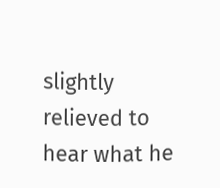slightly relieved to hear what he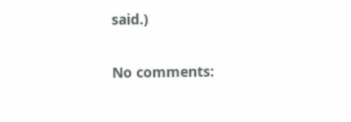said.)

No comments: